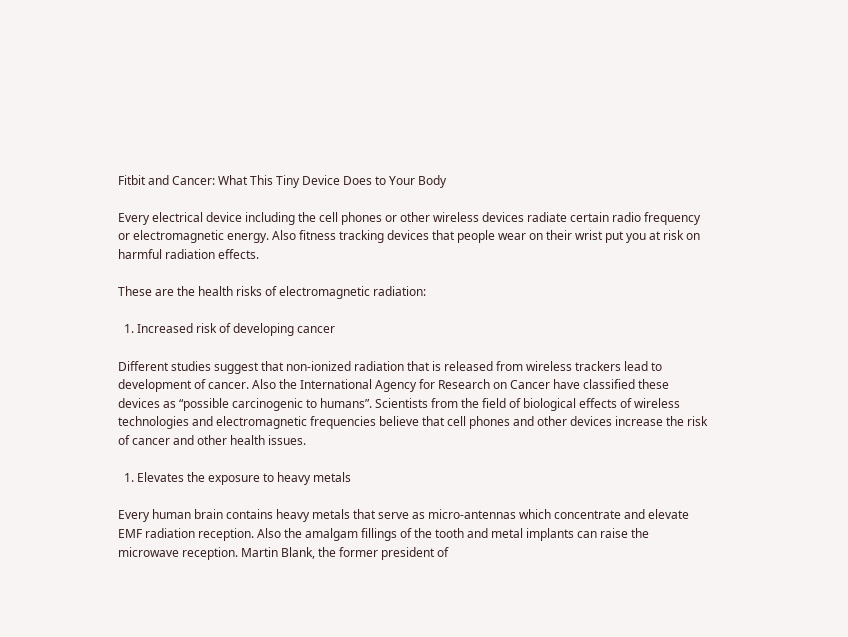Fitbit and Cancer: What This Tiny Device Does to Your Body

Every electrical device including the cell phones or other wireless devices radiate certain radio frequency or electromagnetic energy. Also fitness tracking devices that people wear on their wrist put you at risk on harmful radiation effects.

These are the health risks of electromagnetic radiation:

  1. Increased risk of developing cancer

Different studies suggest that non-ionized radiation that is released from wireless trackers lead to development of cancer. Also the International Agency for Research on Cancer have classified these devices as “possible carcinogenic to humans”. Scientists from the field of biological effects of wireless technologies and electromagnetic frequencies believe that cell phones and other devices increase the risk of cancer and other health issues.

  1. Elevates the exposure to heavy metals

Every human brain contains heavy metals that serve as micro-antennas which concentrate and elevate EMF radiation reception. Also the amalgam fillings of the tooth and metal implants can raise the microwave reception. Martin Blank, the former president of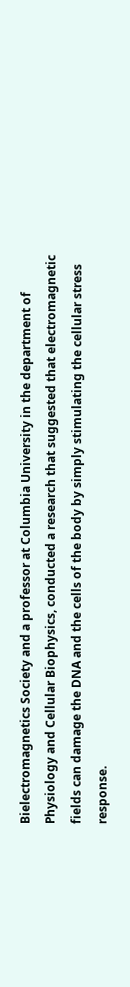Bielectromagnetics Society and a professor at Columbia University in the department of Physiology and Cellular Biophysics, conducted a research that suggested that electromagnetic fields can damage the DNA and the cells of the body by simply stimulating the cellular stress response.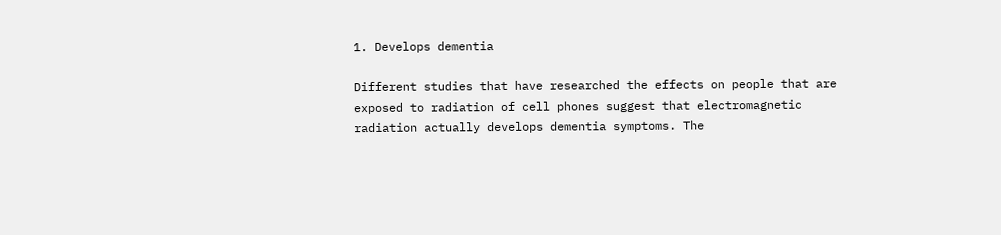1. Develops dementia

Different studies that have researched the effects on people that are exposed to radiation of cell phones suggest that electromagnetic radiation actually develops dementia symptoms. The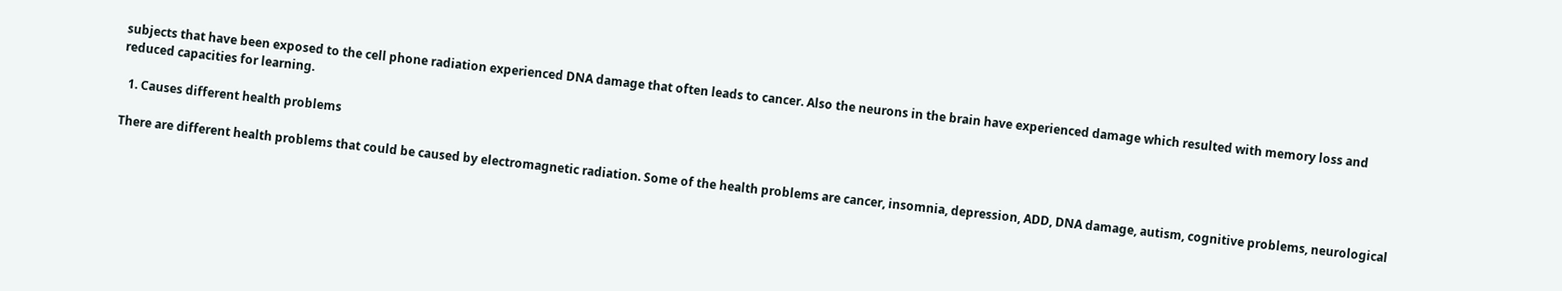subjects that have been exposed to the cell phone radiation experienced DNA damage that often leads to cancer. Also the neurons in the brain have experienced damage which resulted with memory loss and reduced capacities for learning.

  1. Causes different health problems

There are different health problems that could be caused by electromagnetic radiation. Some of the health problems are cancer, insomnia, depression, ADD, DNA damage, autism, cognitive problems, neurological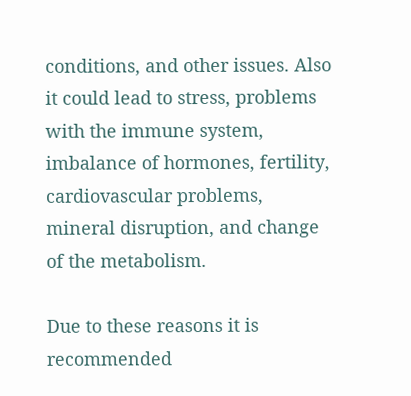conditions, and other issues. Also it could lead to stress, problems with the immune system, imbalance of hormones, fertility, cardiovascular problems, mineral disruption, and change of the metabolism.

Due to these reasons it is recommended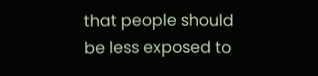that people should be less exposed to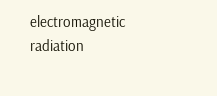electromagnetic radiation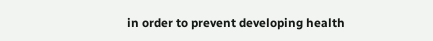in order to prevent developing health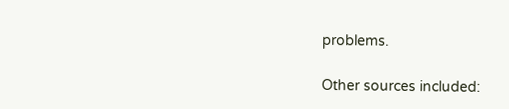problems.

Other sources included: